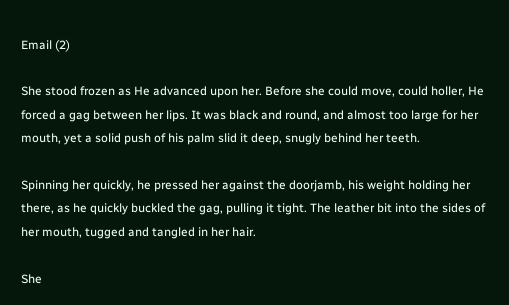Email (2)

She stood frozen as He advanced upon her. Before she could move, could holler, He forced a gag between her lips. It was black and round, and almost too large for her mouth, yet a solid push of his palm slid it deep, snugly behind her teeth.

Spinning her quickly, he pressed her against the doorjamb, his weight holding her there, as he quickly buckled the gag, pulling it tight. The leather bit into the sides of her mouth, tugged and tangled in her hair.

She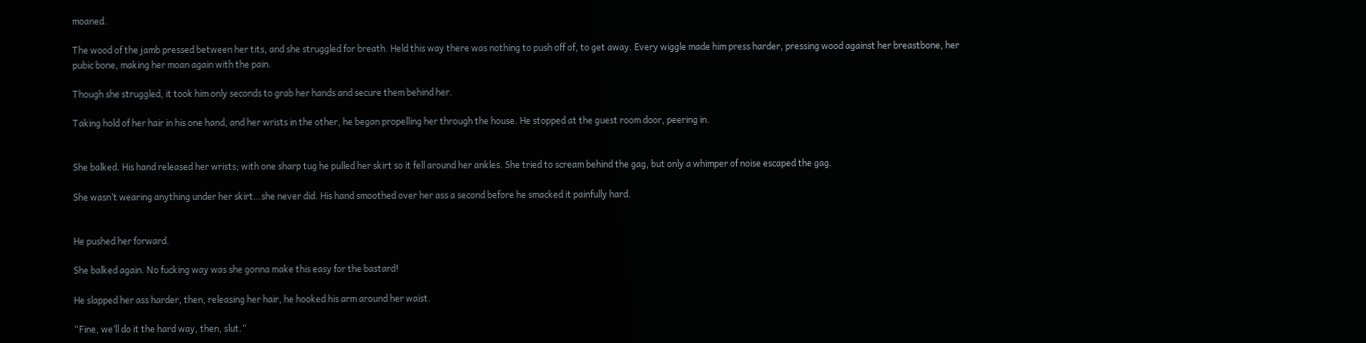moaned.

The wood of the jamb pressed between her tits, and she struggled for breath. Held this way there was nothing to push off of, to get away. Every wiggle made him press harder, pressing wood against her breastbone, her pubic bone, making her moan again with the pain.

Though she struggled, it took him only seconds to grab her hands and secure them behind her.

Taking hold of her hair in his one hand, and her wrists in the other, he began propelling her through the house. He stopped at the guest room door, peering in.


She balked. His hand released her wrists; with one sharp tug he pulled her skirt so it fell around her ankles. She tried to scream behind the gag, but only a whimper of noise escaped the gag.

She wasn’t wearing anything under her skirt…she never did. His hand smoothed over her ass a second before he smacked it painfully hard.


He pushed her forward.

She balked again. No fucking way was she gonna make this easy for the bastard!

He slapped her ass harder, then, releasing her hair, he hooked his arm around her waist.

“Fine, we’ll do it the hard way, then, slut.”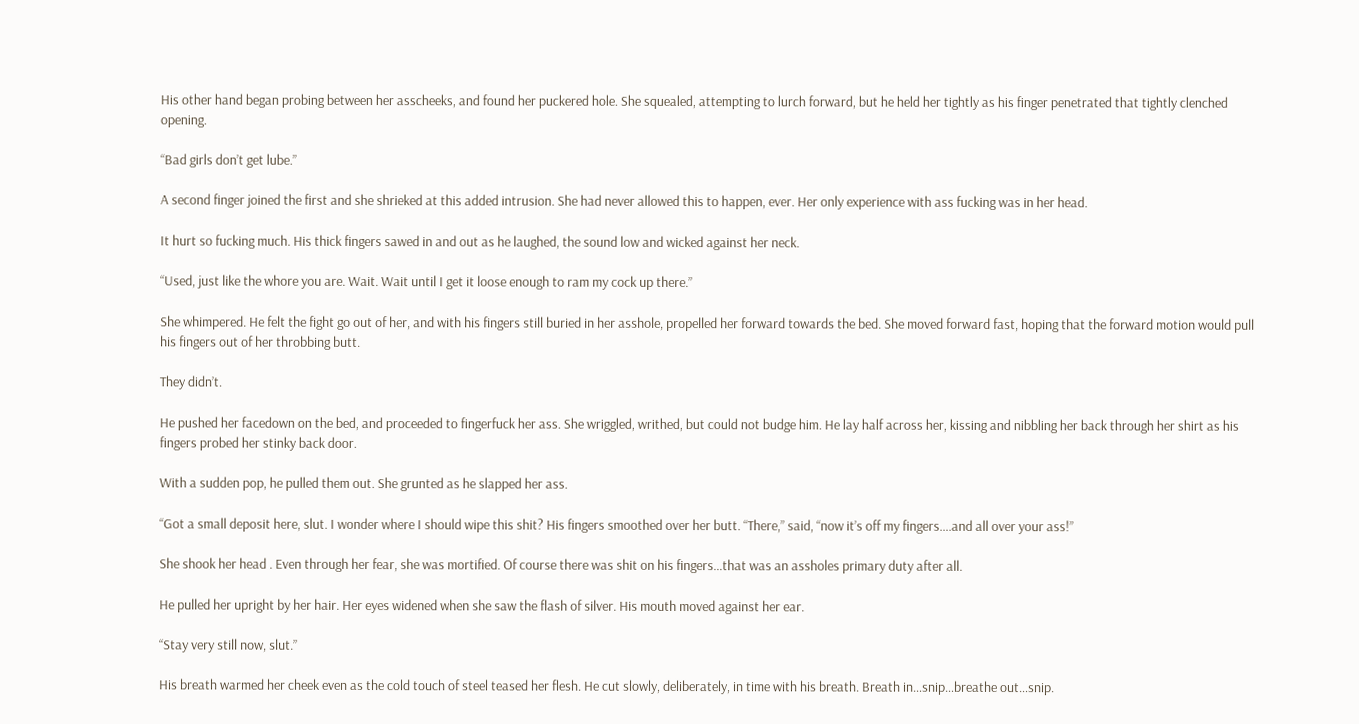His other hand began probing between her asscheeks, and found her puckered hole. She squealed, attempting to lurch forward, but he held her tightly as his finger penetrated that tightly clenched opening.

“Bad girls don’t get lube.”

A second finger joined the first and she shrieked at this added intrusion. She had never allowed this to happen, ever. Her only experience with ass fucking was in her head.

It hurt so fucking much. His thick fingers sawed in and out as he laughed, the sound low and wicked against her neck.

“Used, just like the whore you are. Wait. Wait until I get it loose enough to ram my cock up there.”

She whimpered. He felt the fight go out of her, and with his fingers still buried in her asshole, propelled her forward towards the bed. She moved forward fast, hoping that the forward motion would pull his fingers out of her throbbing butt.

They didn’t.

He pushed her facedown on the bed, and proceeded to fingerfuck her ass. She wriggled, writhed, but could not budge him. He lay half across her, kissing and nibbling her back through her shirt as his fingers probed her stinky back door.

With a sudden pop, he pulled them out. She grunted as he slapped her ass.

“Got a small deposit here, slut. I wonder where I should wipe this shit? His fingers smoothed over her butt. “There,” said, “now it’s off my fingers….and all over your ass!”

She shook her head . Even through her fear, she was mortified. Of course there was shit on his fingers…that was an assholes primary duty after all.

He pulled her upright by her hair. Her eyes widened when she saw the flash of silver. His mouth moved against her ear.

“Stay very still now, slut.”

His breath warmed her cheek even as the cold touch of steel teased her flesh. He cut slowly, deliberately, in time with his breath. Breath in…snip…breathe out…snip.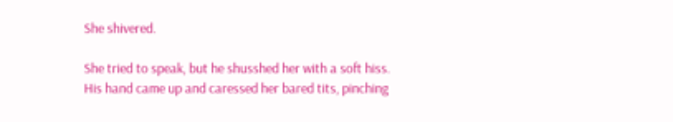She shivered.

She tried to speak, but he shusshed her with a soft hiss. His hand came up and caressed her bared tits, pinching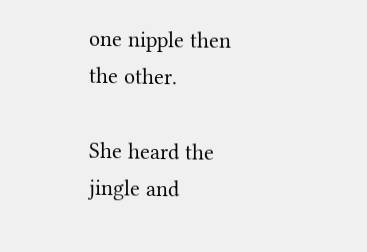one nipple then the other.

She heard the jingle and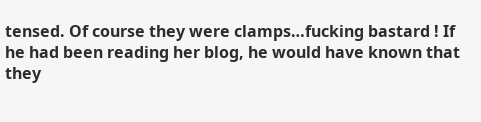tensed. Of course they were clamps…fucking bastard ! If he had been reading her blog, he would have known that they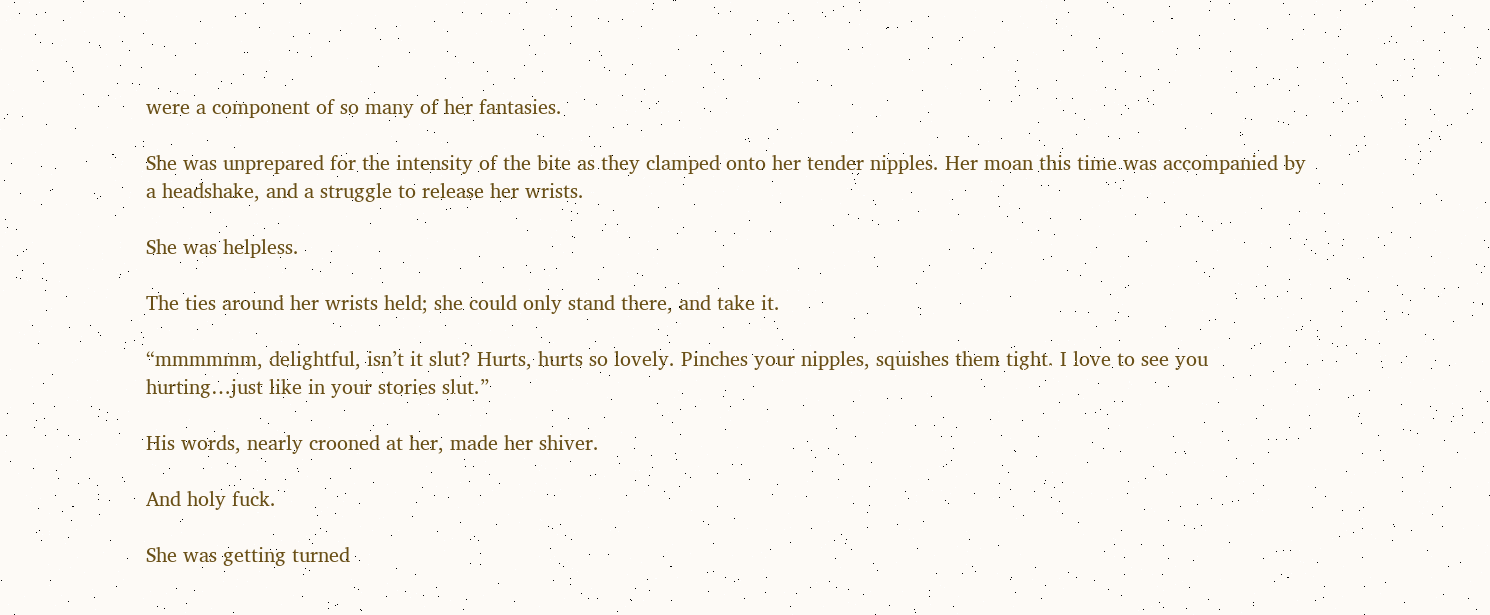were a component of so many of her fantasies.

She was unprepared for the intensity of the bite as they clamped onto her tender nipples. Her moan this time was accompanied by a headshake, and a struggle to release her wrists.

She was helpless.

The ties around her wrists held; she could only stand there, and take it.

“mmmmmm, delightful, isn’t it slut? Hurts, hurts so lovely. Pinches your nipples, squishes them tight. I love to see you hurting…just like in your stories slut.”

His words, nearly crooned at her, made her shiver.

And holy fuck.

She was getting turned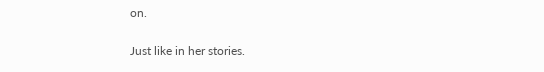on.

Just like in her stories.